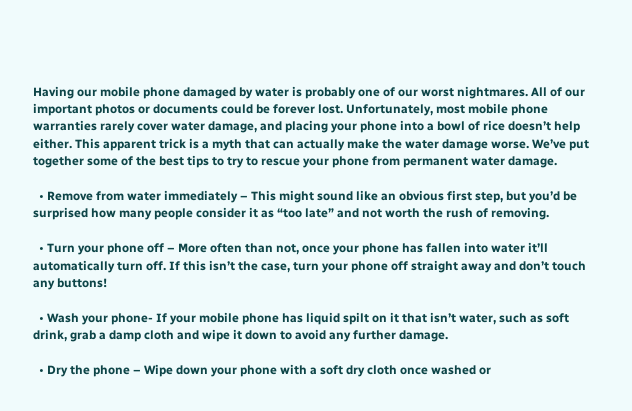Having our mobile phone damaged by water is probably one of our worst nightmares. All of our important photos or documents could be forever lost. Unfortunately, most mobile phone warranties rarely cover water damage, and placing your phone into a bowl of rice doesn’t help either. This apparent trick is a myth that can actually make the water damage worse. We’ve put together some of the best tips to try to rescue your phone from permanent water damage.

  • Remove from water immediately – This might sound like an obvious first step, but you’d be surprised how many people consider it as “too late” and not worth the rush of removing.

  • Turn your phone off – More often than not, once your phone has fallen into water it’ll automatically turn off. If this isn’t the case, turn your phone off straight away and don’t touch any buttons!

  • Wash your phone- If your mobile phone has liquid spilt on it that isn’t water, such as soft drink, grab a damp cloth and wipe it down to avoid any further damage.

  • Dry the phone – Wipe down your phone with a soft dry cloth once washed or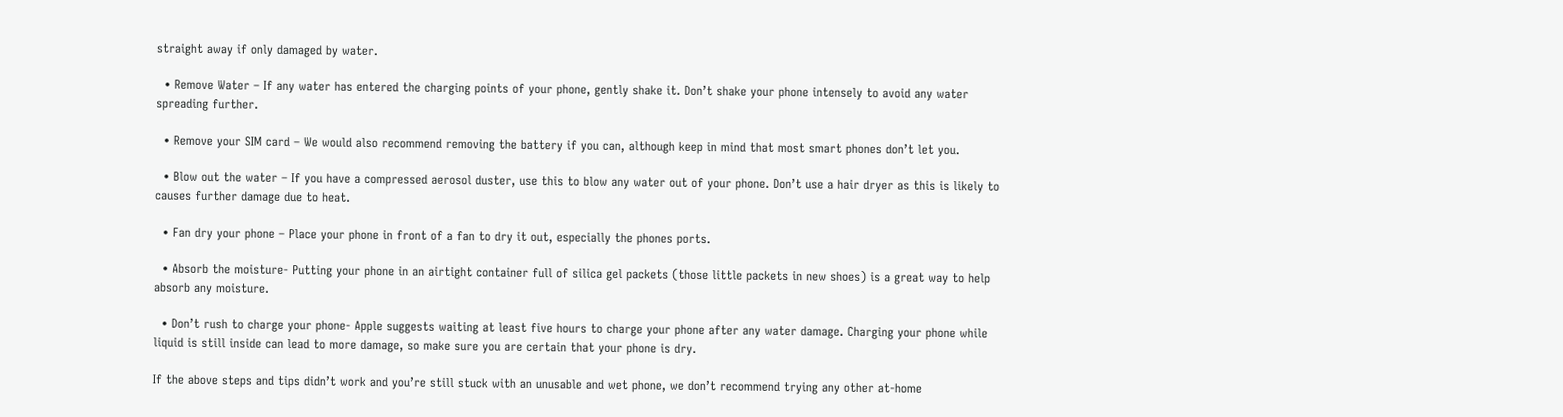straight away if only damaged by water.

  • Remove Water – If any water has entered the charging points of your phone, gently shake it. Don’t shake your phone intensely to avoid any water spreading further.

  • Remove your SIM card – We would also recommend removing the battery if you can, although keep in mind that most smart phones don’t let you.

  • Blow out the water – If you have a compressed aerosol duster, use this to blow any water out of your phone. Don’t use a hair dryer as this is likely to causes further damage due to heat.

  • Fan dry your phone – Place your phone in front of a fan to dry it out, especially the phones ports.

  • Absorb the moisture- Putting your phone in an airtight container full of silica gel packets (those little packets in new shoes) is a great way to help absorb any moisture.

  • Don’t rush to charge your phone- Apple suggests waiting at least five hours to charge your phone after any water damage. Charging your phone while liquid is still inside can lead to more damage, so make sure you are certain that your phone is dry.

If the above steps and tips didn’t work and you’re still stuck with an unusable and wet phone, we don’t recommend trying any other at-home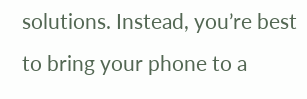solutions. Instead, you’re best to bring your phone to a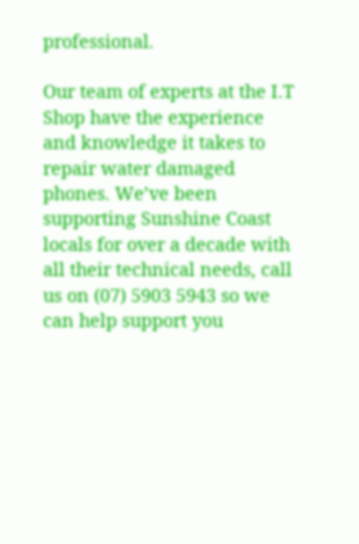professional.

Our team of experts at the I.T Shop have the experience and knowledge it takes to repair water damaged phones. We’ve been supporting Sunshine Coast locals for over a decade with all their technical needs, call us on (07) 5903 5943 so we can help support you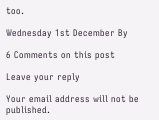too.

Wednesday 1st December By

6 Comments on this post

Leave your reply

Your email address will not be published.